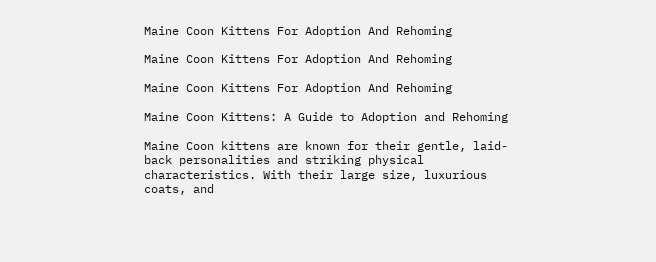Maine Coon Kittens For Adoption And Rehoming

Maine Coon Kittens For Adoption And Rehoming

Maine Coon Kittens For Adoption And Rehoming

Maine Coon Kittens: A Guide to Adoption and Rehoming

Maine Coon kittens are known for their gentle, laid-back personalities and striking physical characteristics. With their large size, luxurious coats, and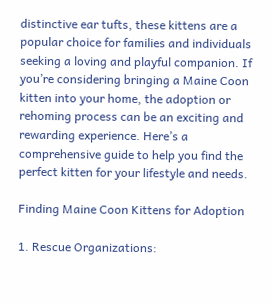distinctive ear tufts, these kittens are a popular choice for families and individuals seeking a loving and playful companion. If you’re considering bringing a Maine Coon kitten into your home, the adoption or rehoming process can be an exciting and rewarding experience. Here’s a comprehensive guide to help you find the perfect kitten for your lifestyle and needs.

Finding Maine Coon Kittens for Adoption

1. Rescue Organizations: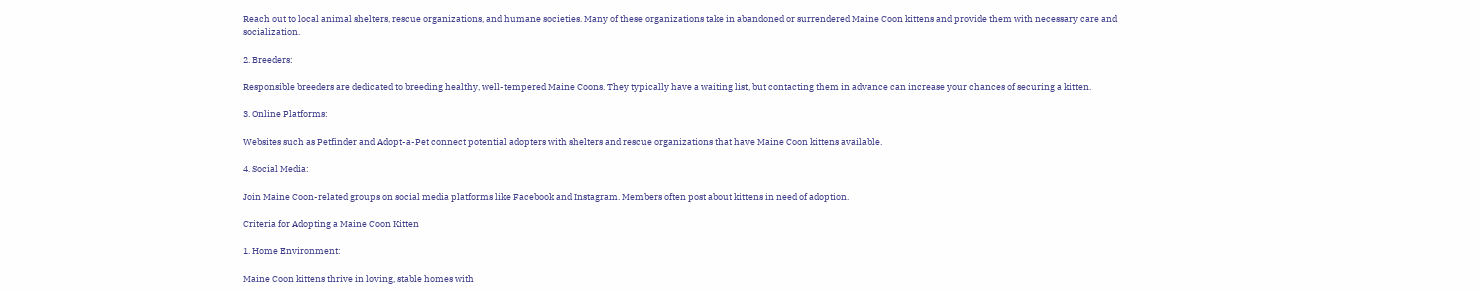Reach out to local animal shelters, rescue organizations, and humane societies. Many of these organizations take in abandoned or surrendered Maine Coon kittens and provide them with necessary care and socialization.

2. Breeders:

Responsible breeders are dedicated to breeding healthy, well-tempered Maine Coons. They typically have a waiting list, but contacting them in advance can increase your chances of securing a kitten.

3. Online Platforms:

Websites such as Petfinder and Adopt-a-Pet connect potential adopters with shelters and rescue organizations that have Maine Coon kittens available.

4. Social Media:

Join Maine Coon-related groups on social media platforms like Facebook and Instagram. Members often post about kittens in need of adoption.

Criteria for Adopting a Maine Coon Kitten

1. Home Environment:

Maine Coon kittens thrive in loving, stable homes with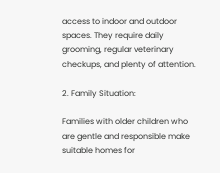access to indoor and outdoor spaces. They require daily grooming, regular veterinary checkups, and plenty of attention.

2. Family Situation:

Families with older children who are gentle and responsible make suitable homes for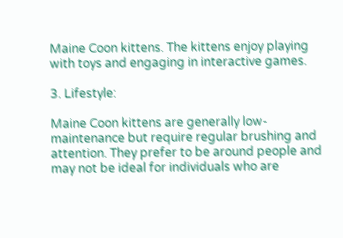Maine Coon kittens. The kittens enjoy playing with toys and engaging in interactive games.

3. Lifestyle:

Maine Coon kittens are generally low-maintenance but require regular brushing and attention. They prefer to be around people and may not be ideal for individuals who are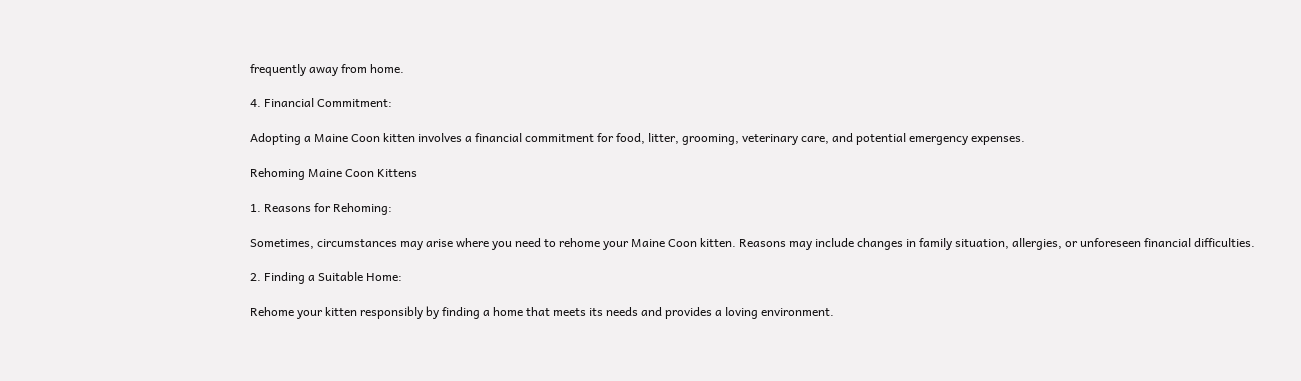frequently away from home.

4. Financial Commitment:

Adopting a Maine Coon kitten involves a financial commitment for food, litter, grooming, veterinary care, and potential emergency expenses.

Rehoming Maine Coon Kittens

1. Reasons for Rehoming:

Sometimes, circumstances may arise where you need to rehome your Maine Coon kitten. Reasons may include changes in family situation, allergies, or unforeseen financial difficulties.

2. Finding a Suitable Home:

Rehome your kitten responsibly by finding a home that meets its needs and provides a loving environment.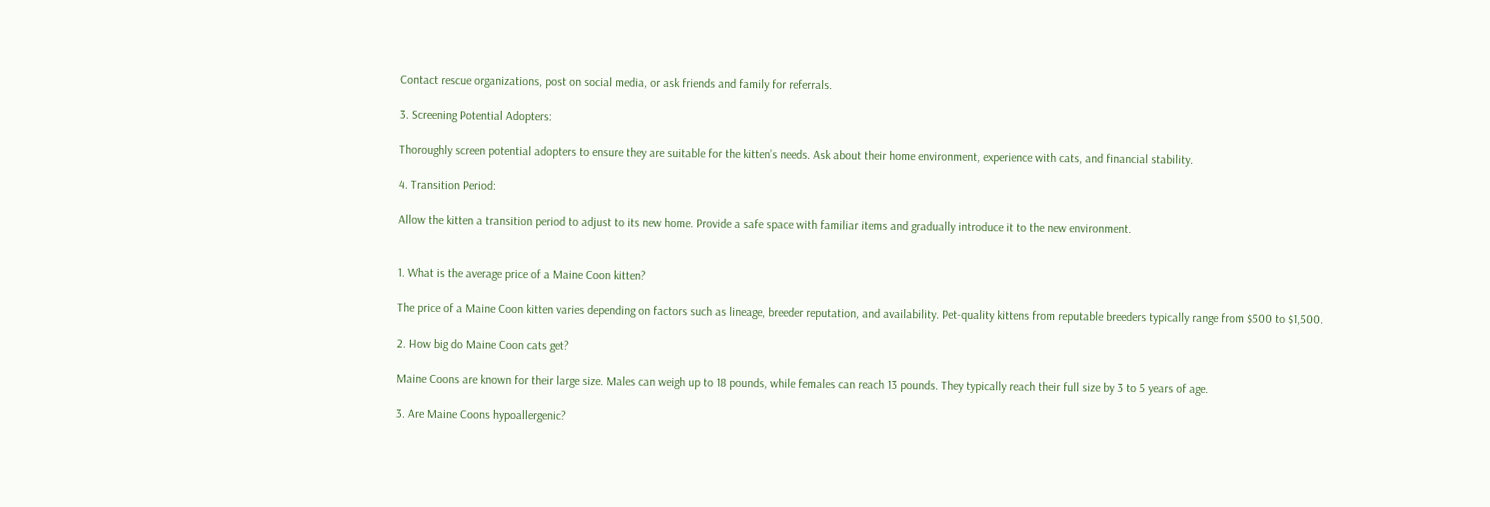Contact rescue organizations, post on social media, or ask friends and family for referrals.

3. Screening Potential Adopters:

Thoroughly screen potential adopters to ensure they are suitable for the kitten’s needs. Ask about their home environment, experience with cats, and financial stability.

4. Transition Period:

Allow the kitten a transition period to adjust to its new home. Provide a safe space with familiar items and gradually introduce it to the new environment.


1. What is the average price of a Maine Coon kitten?

The price of a Maine Coon kitten varies depending on factors such as lineage, breeder reputation, and availability. Pet-quality kittens from reputable breeders typically range from $500 to $1,500.

2. How big do Maine Coon cats get?

Maine Coons are known for their large size. Males can weigh up to 18 pounds, while females can reach 13 pounds. They typically reach their full size by 3 to 5 years of age.

3. Are Maine Coons hypoallergenic?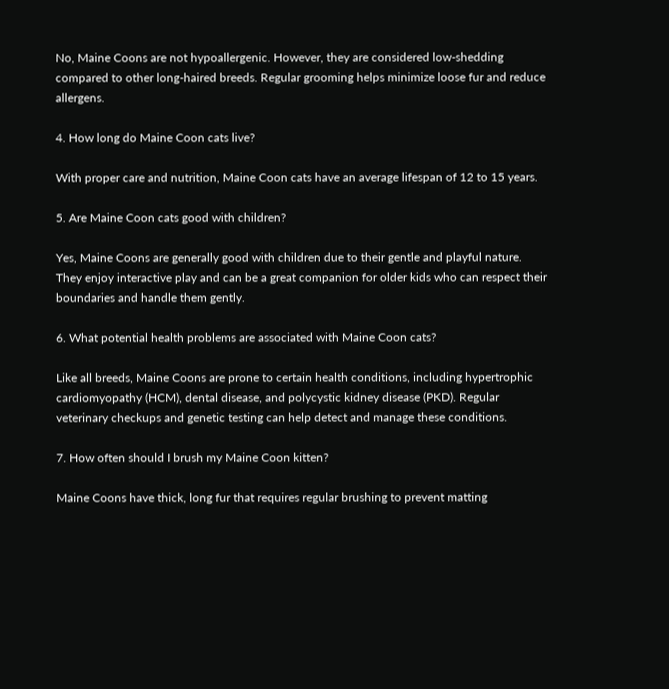No, Maine Coons are not hypoallergenic. However, they are considered low-shedding compared to other long-haired breeds. Regular grooming helps minimize loose fur and reduce allergens.

4. How long do Maine Coon cats live?

With proper care and nutrition, Maine Coon cats have an average lifespan of 12 to 15 years.

5. Are Maine Coon cats good with children?

Yes, Maine Coons are generally good with children due to their gentle and playful nature. They enjoy interactive play and can be a great companion for older kids who can respect their boundaries and handle them gently.

6. What potential health problems are associated with Maine Coon cats?

Like all breeds, Maine Coons are prone to certain health conditions, including hypertrophic cardiomyopathy (HCM), dental disease, and polycystic kidney disease (PKD). Regular veterinary checkups and genetic testing can help detect and manage these conditions.

7. How often should I brush my Maine Coon kitten?

Maine Coons have thick, long fur that requires regular brushing to prevent matting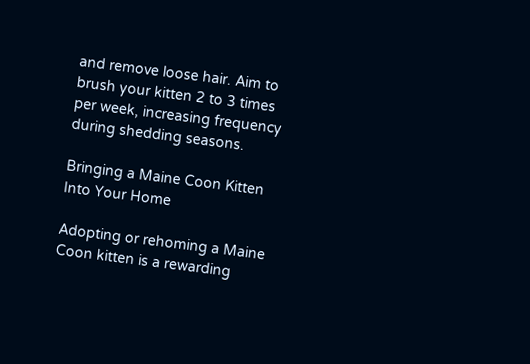and remove loose hair. Aim to brush your kitten 2 to 3 times per week, increasing frequency during shedding seasons.

Bringing a Maine Coon Kitten Into Your Home

Adopting or rehoming a Maine Coon kitten is a rewarding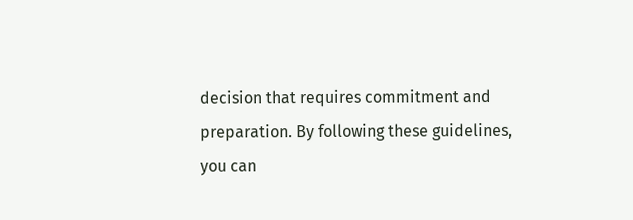decision that requires commitment and preparation. By following these guidelines, you can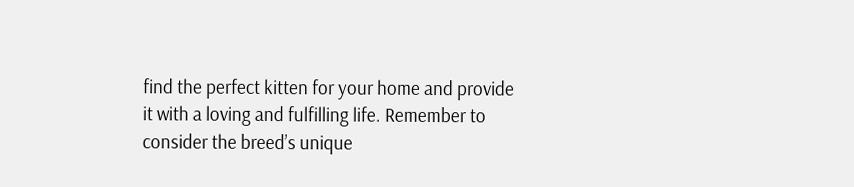find the perfect kitten for your home and provide it with a loving and fulfilling life. Remember to consider the breed’s unique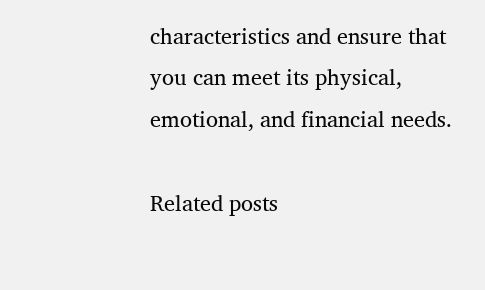characteristics and ensure that you can meet its physical, emotional, and financial needs.

Related posts